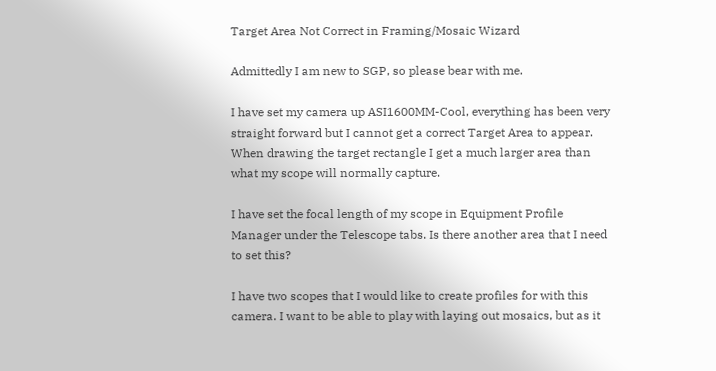Target Area Not Correct in Framing/Mosaic Wizard

Admittedly I am new to SGP, so please bear with me.

I have set my camera up ASI1600MM-Cool, everything has been very straight forward but I cannot get a correct Target Area to appear. When drawing the target rectangle I get a much larger area than what my scope will normally capture.

I have set the focal length of my scope in Equipment Profile Manager under the Telescope tabs. Is there another area that I need to set this?

I have two scopes that I would like to create profiles for with this camera. I want to be able to play with laying out mosaics, but as it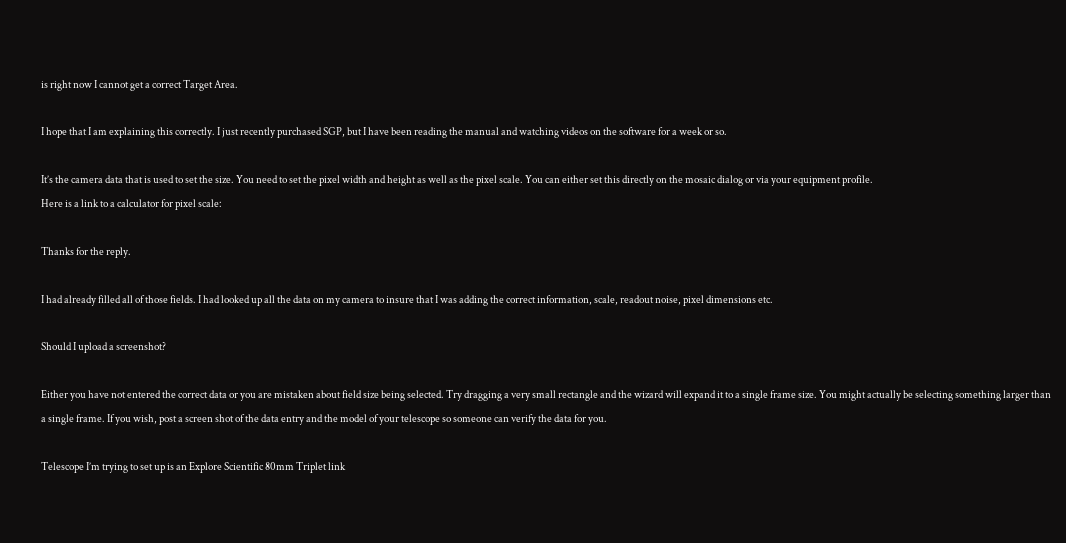is right now I cannot get a correct Target Area.

I hope that I am explaining this correctly. I just recently purchased SGP, but I have been reading the manual and watching videos on the software for a week or so.

It’s the camera data that is used to set the size. You need to set the pixel width and height as well as the pixel scale. You can either set this directly on the mosaic dialog or via your equipment profile.
Here is a link to a calculator for pixel scale:

Thanks for the reply.

I had already filled all of those fields. I had looked up all the data on my camera to insure that I was adding the correct information, scale, readout noise, pixel dimensions etc.

Should I upload a screenshot?

Either you have not entered the correct data or you are mistaken about field size being selected. Try dragging a very small rectangle and the wizard will expand it to a single frame size. You might actually be selecting something larger than a single frame. If you wish, post a screen shot of the data entry and the model of your telescope so someone can verify the data for you.

Telescope I’m trying to set up is an Explore Scientific 80mm Triplet link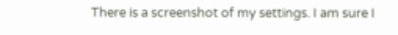There is a screenshot of my settings. I am sure I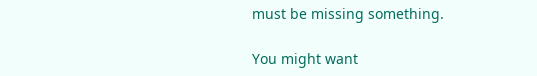must be missing something.

You might want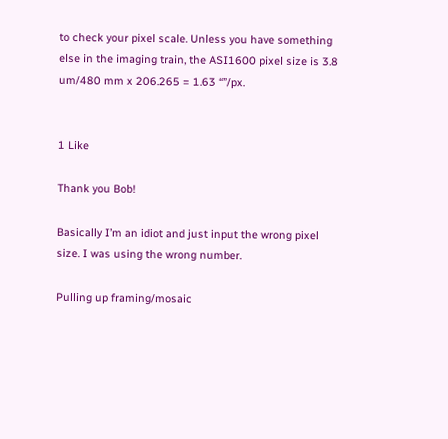to check your pixel scale. Unless you have something else in the imaging train, the ASI1600 pixel size is 3.8 um/480 mm x 206.265 = 1.63 “”/px.


1 Like

Thank you Bob!

Basically I’m an idiot and just input the wrong pixel size. I was using the wrong number.

Pulling up framing/mosaic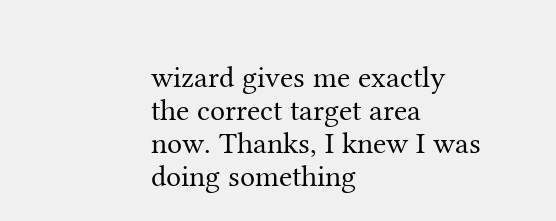wizard gives me exactly the correct target area now. Thanks, I knew I was doing something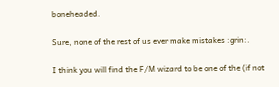boneheaded.

Sure, none of the rest of us ever make mistakes :grin:.

I think you will find the F/M wizard to be one of the (if not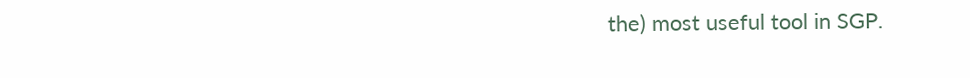the) most useful tool in SGP.